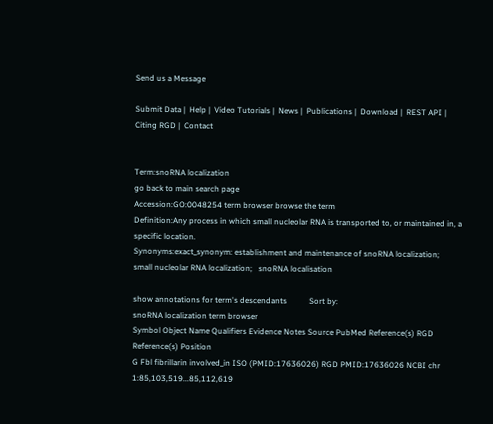Send us a Message

Submit Data |  Help |  Video Tutorials |  News |  Publications |  Download |  REST API |  Citing RGD |  Contact


Term:snoRNA localization
go back to main search page
Accession:GO:0048254 term browser browse the term
Definition:Any process in which small nucleolar RNA is transported to, or maintained in, a specific location.
Synonyms:exact_synonym: establishment and maintenance of snoRNA localization;   small nucleolar RNA localization;   snoRNA localisation

show annotations for term's descendants           Sort by:
snoRNA localization term browser
Symbol Object Name Qualifiers Evidence Notes Source PubMed Reference(s) RGD Reference(s) Position
G Fbl fibrillarin involved_in ISO (PMID:17636026) RGD PMID:17636026 NCBI chr 1:85,103,519...85,112,619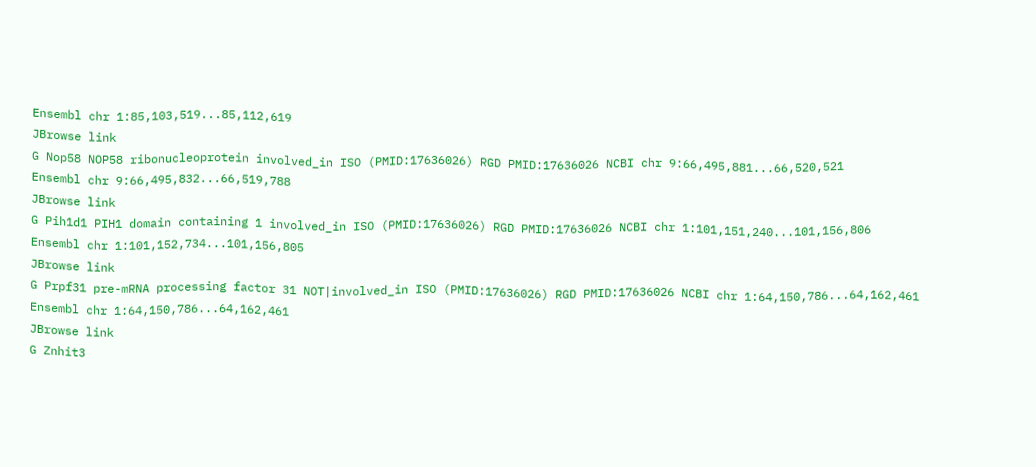Ensembl chr 1:85,103,519...85,112,619
JBrowse link
G Nop58 NOP58 ribonucleoprotein involved_in ISO (PMID:17636026) RGD PMID:17636026 NCBI chr 9:66,495,881...66,520,521
Ensembl chr 9:66,495,832...66,519,788
JBrowse link
G Pih1d1 PIH1 domain containing 1 involved_in ISO (PMID:17636026) RGD PMID:17636026 NCBI chr 1:101,151,240...101,156,806
Ensembl chr 1:101,152,734...101,156,805
JBrowse link
G Prpf31 pre-mRNA processing factor 31 NOT|involved_in ISO (PMID:17636026) RGD PMID:17636026 NCBI chr 1:64,150,786...64,162,461
Ensembl chr 1:64,150,786...64,162,461
JBrowse link
G Znhit3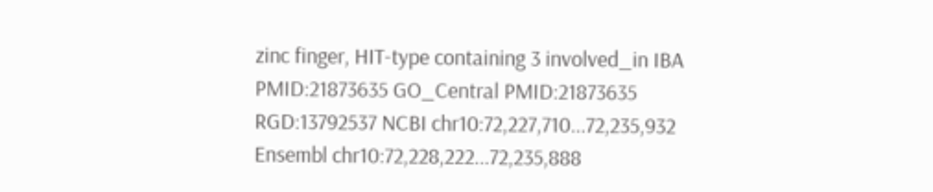zinc finger, HIT-type containing 3 involved_in IBA PMID:21873635 GO_Central PMID:21873635 RGD:13792537 NCBI chr10:72,227,710...72,235,932
Ensembl chr10:72,228,222...72,235,888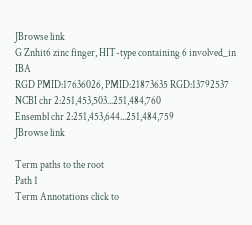JBrowse link
G Znhit6 zinc finger, HIT-type containing 6 involved_in IBA
RGD PMID:17636026, PMID:21873635 RGD:13792537 NCBI chr 2:251,453,503...251,484,760
Ensembl chr 2:251,453,644...251,484,759
JBrowse link

Term paths to the root
Path 1
Term Annotations click to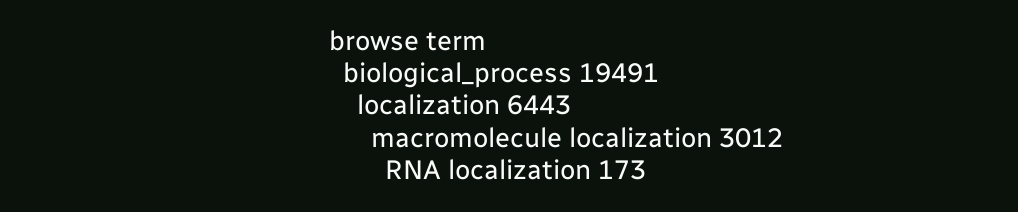browse term
  biological_process 19491
    localization 6443
      macromolecule localization 3012
        RNA localization 173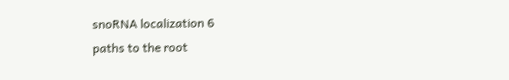snoRNA localization 6
paths to the root